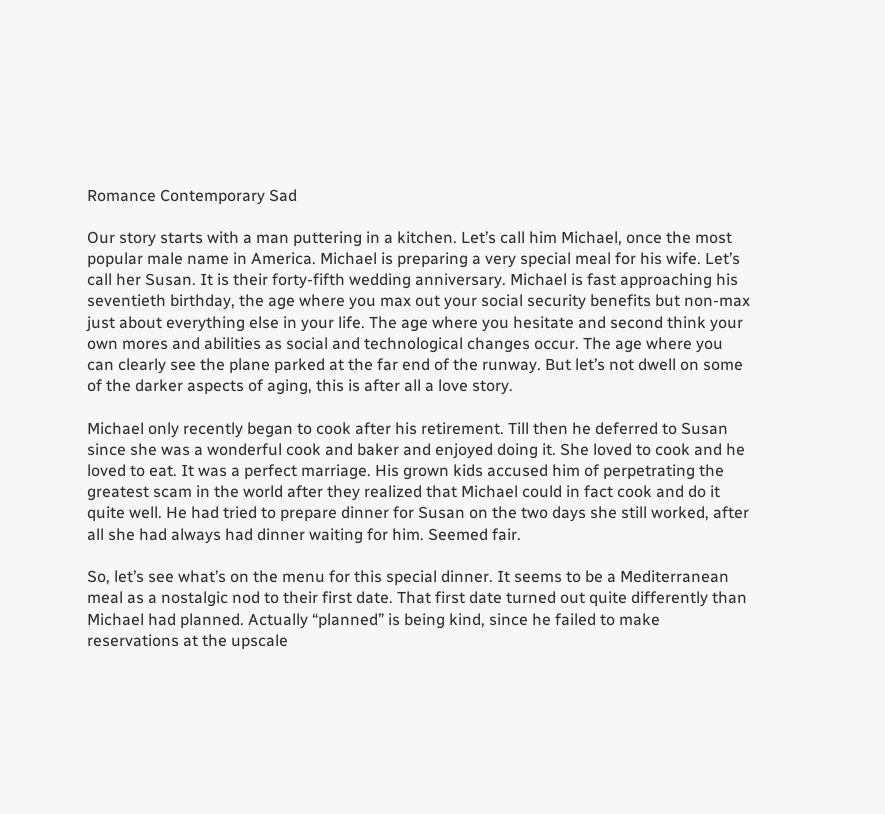Romance Contemporary Sad

Our story starts with a man puttering in a kitchen. Let’s call him Michael, once the most popular male name in America. Michael is preparing a very special meal for his wife. Let’s call her Susan. It is their forty-fifth wedding anniversary. Michael is fast approaching his seventieth birthday, the age where you max out your social security benefits but non-max just about everything else in your life. The age where you hesitate and second think your own mores and abilities as social and technological changes occur. The age where you can clearly see the plane parked at the far end of the runway. But let’s not dwell on some of the darker aspects of aging, this is after all a love story.

Michael only recently began to cook after his retirement. Till then he deferred to Susan since she was a wonderful cook and baker and enjoyed doing it. She loved to cook and he loved to eat. It was a perfect marriage. His grown kids accused him of perpetrating the greatest scam in the world after they realized that Michael could in fact cook and do it quite well. He had tried to prepare dinner for Susan on the two days she still worked, after all she had always had dinner waiting for him. Seemed fair.

So, let’s see what’s on the menu for this special dinner. It seems to be a Mediterranean meal as a nostalgic nod to their first date. That first date turned out quite differently than Michael had planned. Actually “planned” is being kind, since he failed to make reservations at the upscale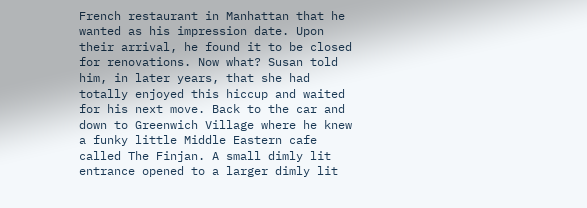French restaurant in Manhattan that he wanted as his impression date. Upon their arrival, he found it to be closed for renovations. Now what? Susan told him, in later years, that she had totally enjoyed this hiccup and waited for his next move. Back to the car and down to Greenwich Village where he knew a funky little Middle Eastern cafe called The Finjan. A small dimly lit entrance opened to a larger dimly lit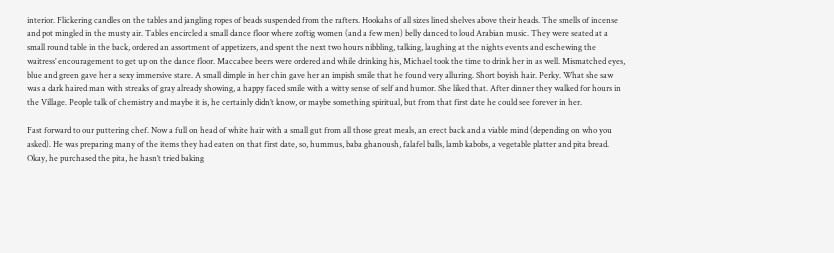interior. Flickering candles on the tables and jangling ropes of beads suspended from the rafters. Hookahs of all sizes lined shelves above their heads. The smells of incense and pot mingled in the musty air. Tables encircled a small dance floor where zoftig women (and a few men) belly danced to loud Arabian music. They were seated at a small round table in the back, ordered an assortment of appetizers, and spent the next two hours nibbling, talking, laughing at the nights events and eschewing the waitress’ encouragement to get up on the dance floor. Maccabee beers were ordered and while drinking his, Michael took the time to drink her in as well. Mismatched eyes, blue and green gave her a sexy immersive stare. A small dimple in her chin gave her an impish smile that he found very alluring. Short boyish hair. Perky. What she saw was a dark haired man with streaks of gray already showing, a happy faced smile with a witty sense of self and humor. She liked that. After dinner they walked for hours in the Village. People talk of chemistry and maybe it is, he certainly didn’t know, or maybe something spiritual, but from that first date he could see forever in her.

Fast forward to our puttering chef. Now a full on head of white hair with a small gut from all those great meals, an erect back and a viable mind (depending on who you asked). He was preparing many of the items they had eaten on that first date, so, hummus, baba ghanoush, falafel balls, lamb kabobs, a vegetable platter and pita bread. Okay, he purchased the pita, he hasn’t tried baking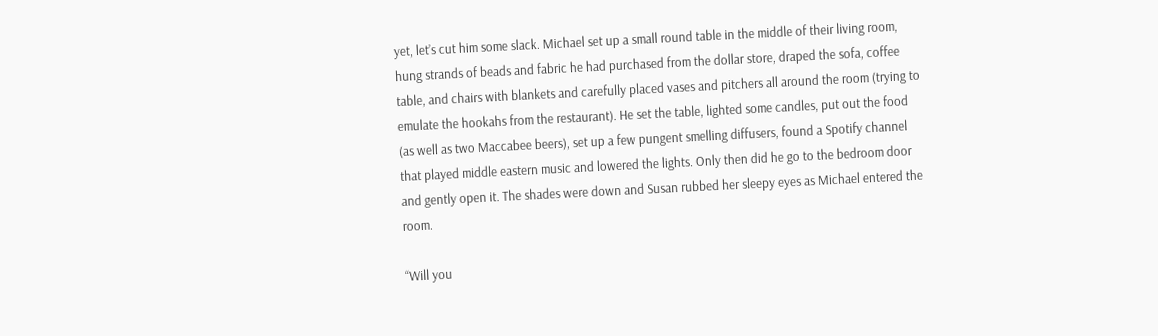yet, let’s cut him some slack. Michael set up a small round table in the middle of their living room, hung strands of beads and fabric he had purchased from the dollar store, draped the sofa, coffee table, and chairs with blankets and carefully placed vases and pitchers all around the room (trying to emulate the hookahs from the restaurant). He set the table, lighted some candles, put out the food (as well as two Maccabee beers), set up a few pungent smelling diffusers, found a Spotify channel that played middle eastern music and lowered the lights. Only then did he go to the bedroom door and gently open it. The shades were down and Susan rubbed her sleepy eyes as Michael entered the room.

“Will you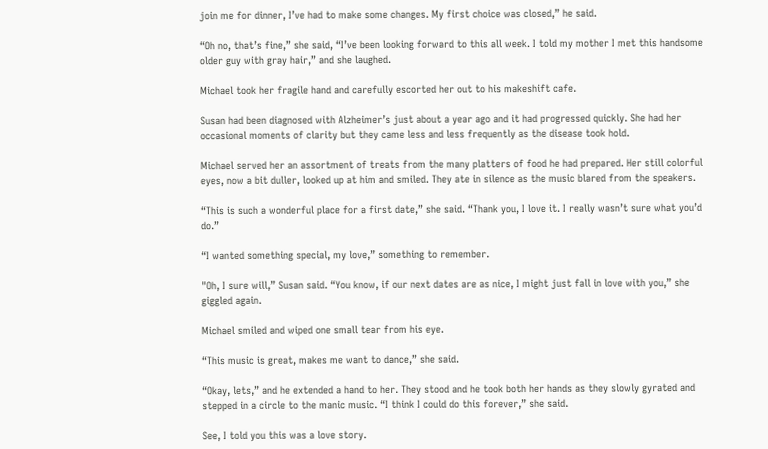join me for dinner, I’ve had to make some changes. My first choice was closed,” he said.

“Oh no, that’s fine,” she said, “I’ve been looking forward to this all week. I told my mother I met this handsome older guy with gray hair,” and she laughed.

Michael took her fragile hand and carefully escorted her out to his makeshift cafe.

Susan had been diagnosed with Alzheimer’s just about a year ago and it had progressed quickly. She had her occasional moments of clarity but they came less and less frequently as the disease took hold.

Michael served her an assortment of treats from the many platters of food he had prepared. Her still colorful eyes, now a bit duller, looked up at him and smiled. They ate in silence as the music blared from the speakers.

“This is such a wonderful place for a first date,” she said. “Thank you, I love it. I really wasn’t sure what you’d do.”

“I wanted something special, my love,” something to remember.

"Oh, I sure will,” Susan said. “You know, if our next dates are as nice, I might just fall in love with you,” she giggled again.

Michael smiled and wiped one small tear from his eye.

“This music is great, makes me want to dance,” she said.

“Okay, lets,” and he extended a hand to her. They stood and he took both her hands as they slowly gyrated and stepped in a circle to the manic music. “I think I could do this forever,” she said.

See, I told you this was a love story.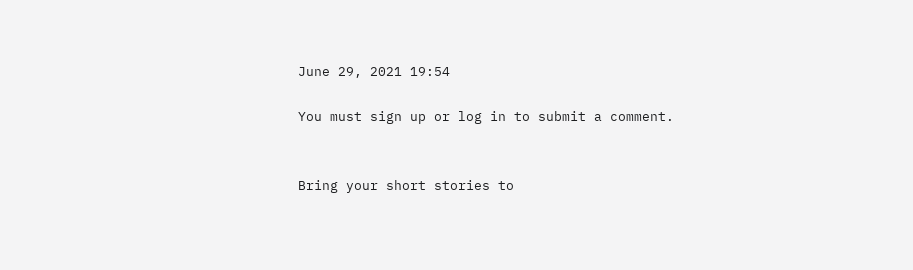June 29, 2021 19:54

You must sign up or log in to submit a comment.


Bring your short stories to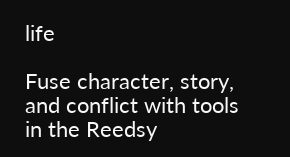life

Fuse character, story, and conflict with tools in the Reedsy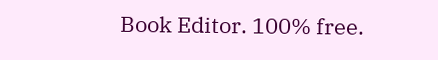Book Editor. 100% free.